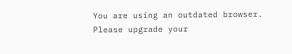You are using an outdated browser.
Please upgrade your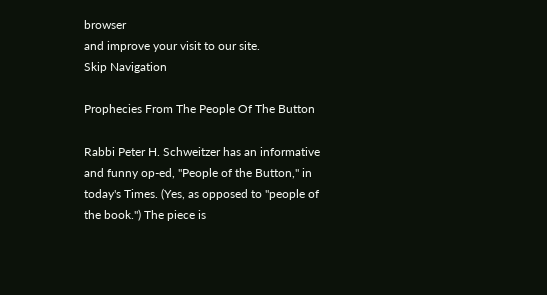browser
and improve your visit to our site.
Skip Navigation

Prophecies From The People Of The Button

Rabbi Peter H. Schweitzer has an informative and funny op-ed, "People of the Button," in today's Times. (Yes, as opposed to "people of the book.") The piece is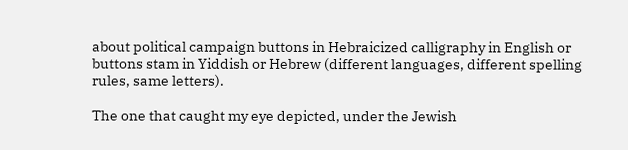about political campaign buttons in Hebraicized calligraphy in English or buttons stam in Yiddish or Hebrew (different languages, different spelling rules, same letters).

The one that caught my eye depicted, under the Jewish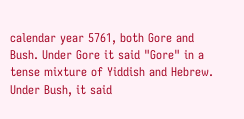calendar year 5761, both Gore and Bush. Under Gore it said "Gore" in a tense mixture of Yiddish and Hebrew. Under Bush, it said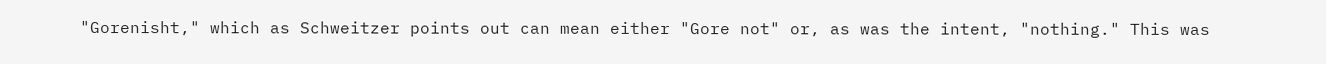"Gorenisht," which as Schweitzer points out can mean either "Gore not" or, as was the intent, "nothing." This was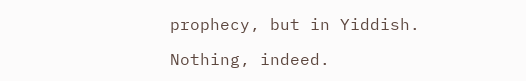prophecy, but in Yiddish.

Nothing, indeed.